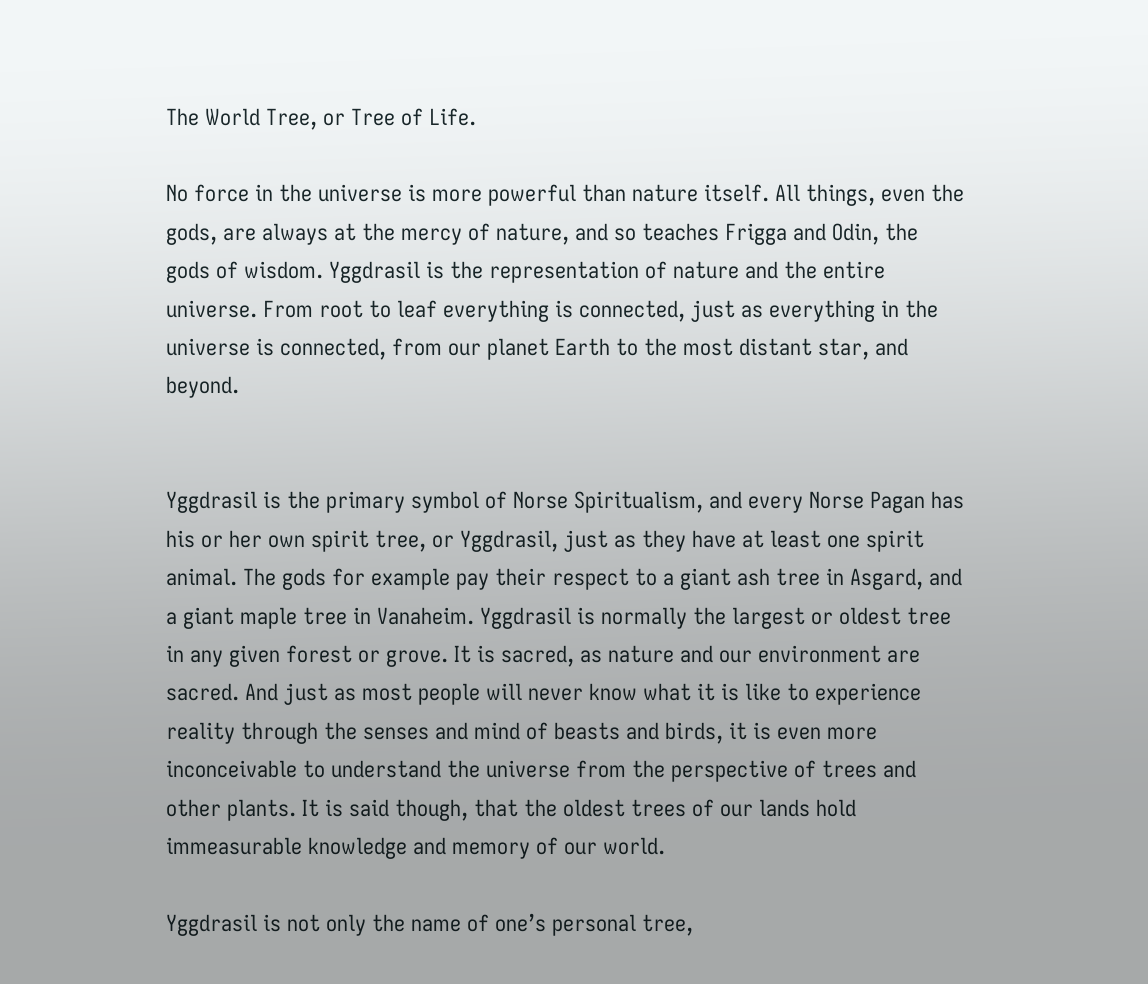The World Tree, or Tree of Life.

No force in the universe is more powerful than nature itself. All things, even the gods, are always at the mercy of nature, and so teaches Frigga and Odin, the gods of wisdom. Yggdrasil is the representation of nature and the entire universe. From root to leaf everything is connected, just as everything in the universe is connected, from our planet Earth to the most distant star, and beyond.


Yggdrasil is the primary symbol of Norse Spiritualism, and every Norse Pagan has his or her own spirit tree, or Yggdrasil, just as they have at least one spirit animal. The gods for example pay their respect to a giant ash tree in Asgard, and a giant maple tree in Vanaheim. Yggdrasil is normally the largest or oldest tree in any given forest or grove. It is sacred, as nature and our environment are sacred. And just as most people will never know what it is like to experience reality through the senses and mind of beasts and birds, it is even more inconceivable to understand the universe from the perspective of trees and other plants. It is said though, that the oldest trees of our lands hold immeasurable knowledge and memory of our world.

Yggdrasil is not only the name of one’s personal tree,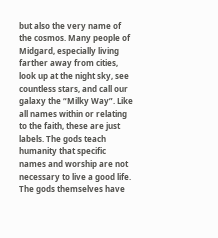but also the very name of the cosmos. Many people of Midgard, especially living farther away from cities, look up at the night sky, see countless stars, and call our galaxy the “Milky Way”. Like all names within or relating to the faith, these are just labels. The gods teach humanity that specific names and worship are not necessary to live a good life. The gods themselves have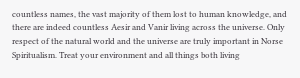countless names, the vast majority of them lost to human knowledge, and there are indeed countless Aesir and Vanir living across the universe. Only respect of the natural world and the universe are truly important in Norse Spiritualism. Treat your environment and all things both living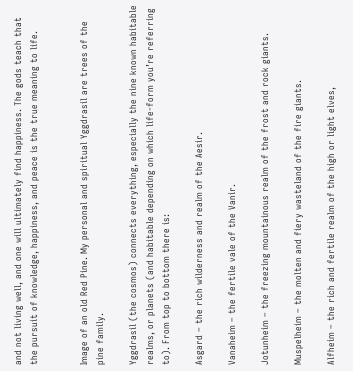and not living well, and one will ultimately find happiness. The gods teach that the pursuit of knowledge, happiness, and peace is the true meaning to life.


Image of an old Red Pine. My personal and spiritual Yggdrasil are trees of the pine family.

Yggdrasil (the cosmos) connects everything, especially the nine known habitable realms, or planets (and habitable depending on which life-form you’re referring to). From top to bottom there is:

Asgard – the rich wilderness and realm of the Aesir.

Vanaheim – the fertile vale of the Vanir.

Jotunheim – the freezing mountainous realm of the frost and rock giants.

Muspelheim – the molten and fiery wasteland of the fire giants.

Alfheim – the rich and fertile realm of the high or light elves,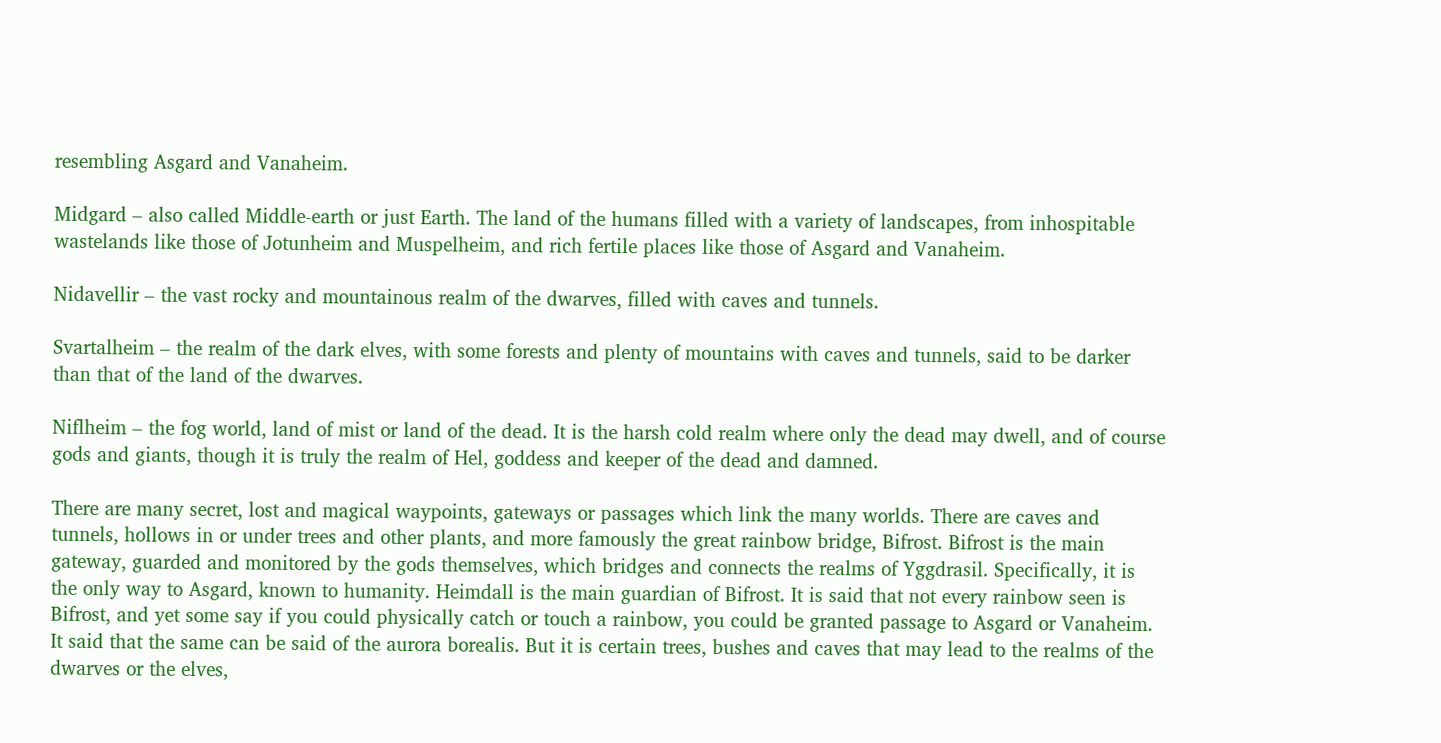resembling Asgard and Vanaheim.

Midgard – also called Middle-earth or just Earth. The land of the humans filled with a variety of landscapes, from inhospitable wastelands like those of Jotunheim and Muspelheim, and rich fertile places like those of Asgard and Vanaheim.

Nidavellir – the vast rocky and mountainous realm of the dwarves, filled with caves and tunnels.

Svartalheim – the realm of the dark elves, with some forests and plenty of mountains with caves and tunnels, said to be darker than that of the land of the dwarves.

Niflheim – the fog world, land of mist or land of the dead. It is the harsh cold realm where only the dead may dwell, and of course gods and giants, though it is truly the realm of Hel, goddess and keeper of the dead and damned.

There are many secret, lost and magical waypoints, gateways or passages which link the many worlds. There are caves and tunnels, hollows in or under trees and other plants, and more famously the great rainbow bridge, Bifrost. Bifrost is the main gateway, guarded and monitored by the gods themselves, which bridges and connects the realms of Yggdrasil. Specifically, it is the only way to Asgard, known to humanity. Heimdall is the main guardian of Bifrost. It is said that not every rainbow seen is Bifrost, and yet some say if you could physically catch or touch a rainbow, you could be granted passage to Asgard or Vanaheim. It said that the same can be said of the aurora borealis. But it is certain trees, bushes and caves that may lead to the realms of the dwarves or the elves,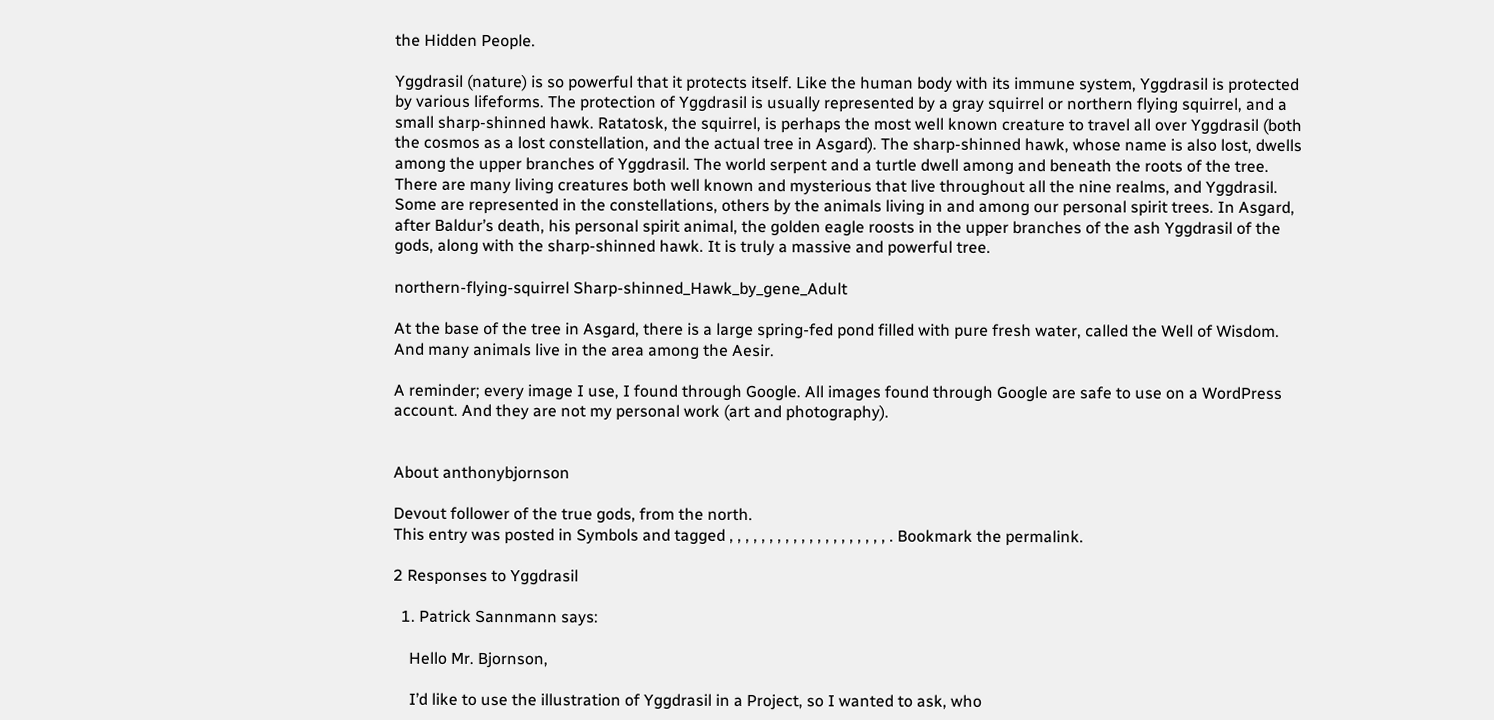the Hidden People.

Yggdrasil (nature) is so powerful that it protects itself. Like the human body with its immune system, Yggdrasil is protected by various lifeforms. The protection of Yggdrasil is usually represented by a gray squirrel or northern flying squirrel, and a small sharp-shinned hawk. Ratatosk, the squirrel, is perhaps the most well known creature to travel all over Yggdrasil (both the cosmos as a lost constellation, and the actual tree in Asgard). The sharp-shinned hawk, whose name is also lost, dwells among the upper branches of Yggdrasil. The world serpent and a turtle dwell among and beneath the roots of the tree. There are many living creatures both well known and mysterious that live throughout all the nine realms, and Yggdrasil. Some are represented in the constellations, others by the animals living in and among our personal spirit trees. In Asgard, after Baldur’s death, his personal spirit animal, the golden eagle roosts in the upper branches of the ash Yggdrasil of the gods, along with the sharp-shinned hawk. It is truly a massive and powerful tree.

northern-flying-squirrel Sharp-shinned_Hawk_by_gene_Adult

At the base of the tree in Asgard, there is a large spring-fed pond filled with pure fresh water, called the Well of Wisdom. And many animals live in the area among the Aesir.

A reminder; every image I use, I found through Google. All images found through Google are safe to use on a WordPress account. And they are not my personal work (art and photography).


About anthonybjornson

Devout follower of the true gods, from the north.
This entry was posted in Symbols and tagged , , , , , , , , , , , , , , , , , , , , . Bookmark the permalink.

2 Responses to Yggdrasil

  1. Patrick Sannmann says:

    Hello Mr. Bjornson,

    I’d like to use the illustration of Yggdrasil in a Project, so I wanted to ask, who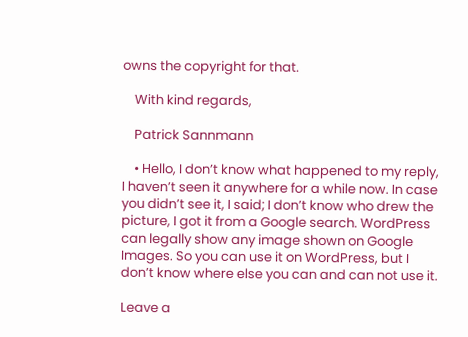owns the copyright for that.

    With kind regards,

    Patrick Sannmann

    • Hello, I don’t know what happened to my reply, I haven’t seen it anywhere for a while now. In case you didn’t see it, I said; I don’t know who drew the picture, I got it from a Google search. WordPress can legally show any image shown on Google Images. So you can use it on WordPress, but I don’t know where else you can and can not use it.

Leave a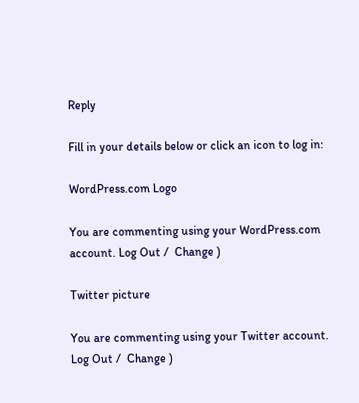Reply

Fill in your details below or click an icon to log in:

WordPress.com Logo

You are commenting using your WordPress.com account. Log Out /  Change )

Twitter picture

You are commenting using your Twitter account. Log Out /  Change )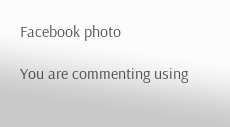Facebook photo

You are commenting using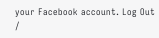your Facebook account. Log Out /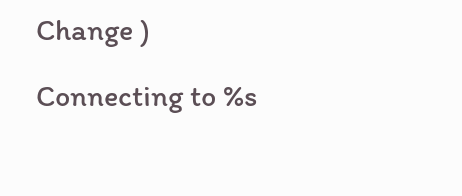Change )

Connecting to %s